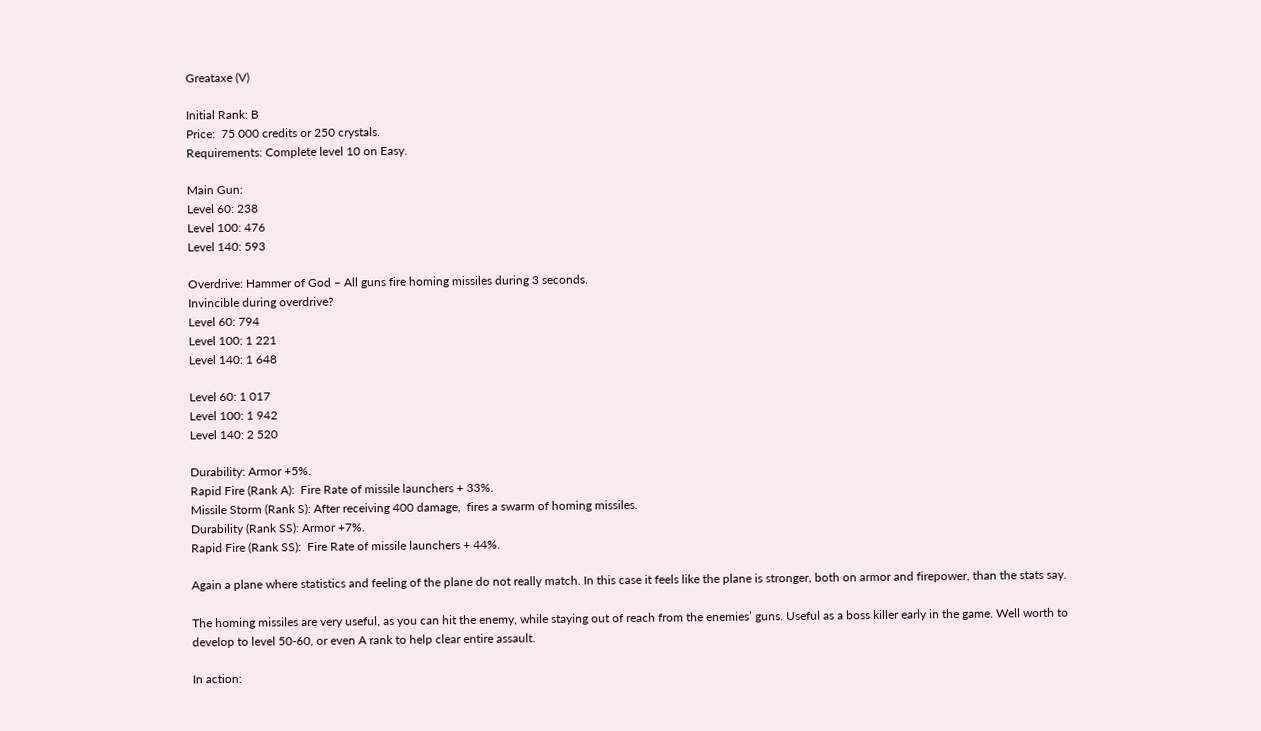Greataxe (V)

Initial Rank: B
Price:  75 000 credits or 250 crystals.
Requirements: Complete level 10 on Easy.

Main Gun:
Level 60: 238
Level 100: 476
Level 140: 593

Overdrive: Hammer of God – All guns fire homing missiles during 3 seconds.
Invincible during overdrive?
Level 60: 794
Level 100: 1 221
Level 140: 1 648

Level 60: 1 017
Level 100: 1 942
Level 140: 2 520

Durability: Armor +5%.
Rapid Fire (Rank A):  Fire Rate of missile launchers + 33%.
Missile Storm (Rank S): After receiving 400 damage,  fires a swarm of homing missiles.
Durability (Rank SS): Armor +7%.
Rapid Fire (Rank SS):  Fire Rate of missile launchers + 44%.

Again a plane where statistics and feeling of the plane do not really match. In this case it feels like the plane is stronger, both on armor and firepower, than the stats say.

The homing missiles are very useful, as you can hit the enemy, while staying out of reach from the enemies’ guns. Useful as a boss killer early in the game. Well worth to develop to level 50-60, or even A rank to help clear entire assault.

In action: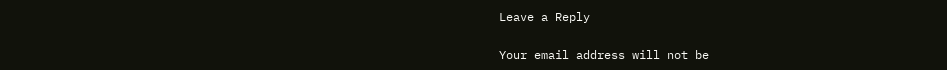Leave a Reply

Your email address will not be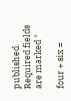published. Required fields are marked *

four + six =